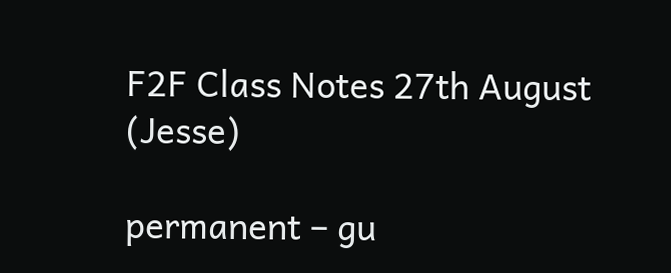F2F Class Notes 27th August (Jesse)

permanent – gu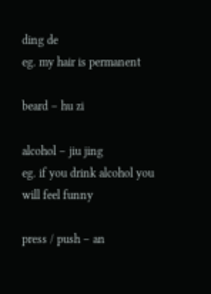ding de
eg. my hair is permanent

beard – hu zi

alcohol – jiu jing
eg. if you drink alcohol you will feel funny

press / push – an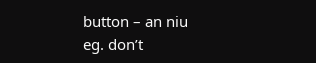button – an niu
eg. don’t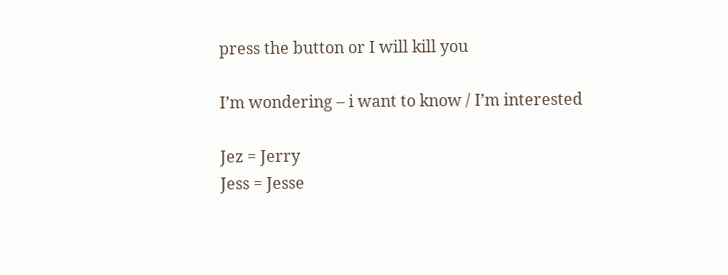press the button or I will kill you

I’m wondering – i want to know / I’m interested

Jez = Jerry
Jess = Jesse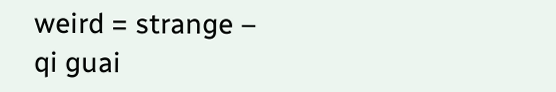weird = strange – qi guai